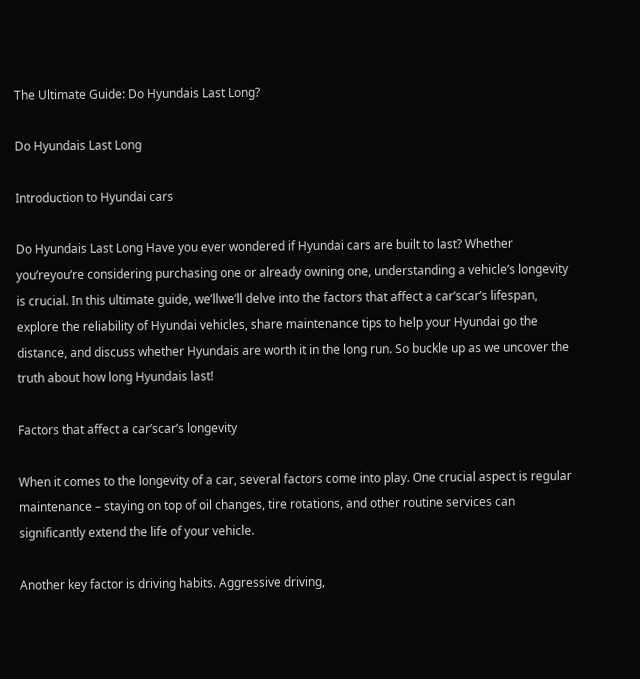The Ultimate Guide: Do Hyundais Last Long?

Do Hyundais Last Long

Introduction to Hyundai cars

Do Hyundais Last Long Have you ever wondered if Hyundai cars are built to last? Whether you’reyou’re considering purchasing one or already owning one, understanding a vehicle’s longevity is crucial. In this ultimate guide, we’llwe’ll delve into the factors that affect a car’scar’s lifespan, explore the reliability of Hyundai vehicles, share maintenance tips to help your Hyundai go the distance, and discuss whether Hyundais are worth it in the long run. So buckle up as we uncover the truth about how long Hyundais last!

Factors that affect a car’scar’s longevity

When it comes to the longevity of a car, several factors come into play. One crucial aspect is regular maintenance – staying on top of oil changes, tire rotations, and other routine services can significantly extend the life of your vehicle.

Another key factor is driving habits. Aggressive driving,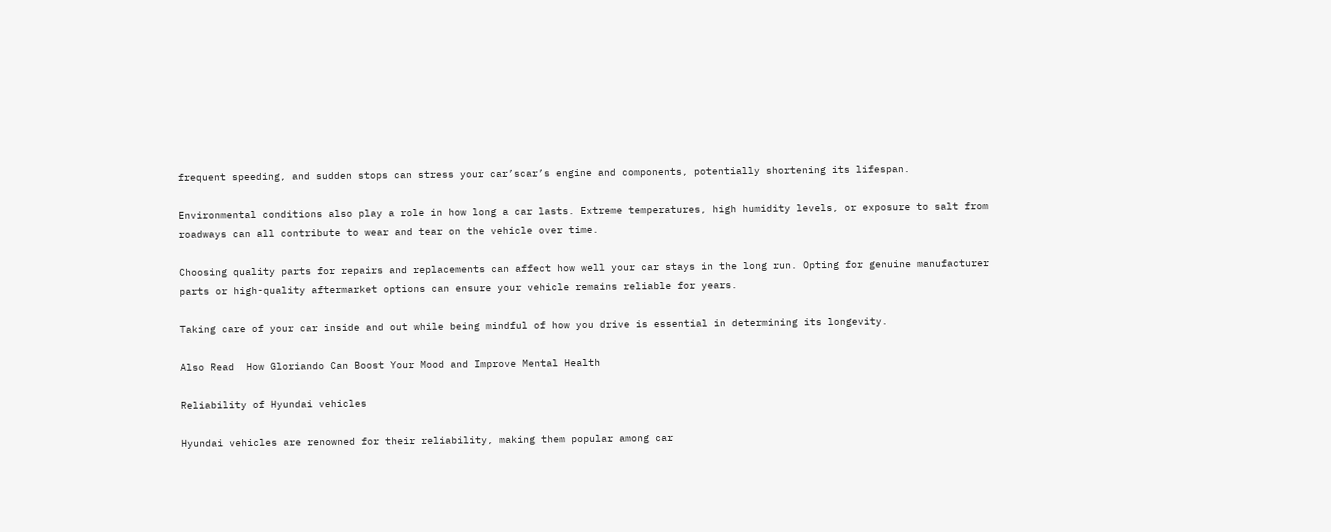frequent speeding, and sudden stops can stress your car’scar’s engine and components, potentially shortening its lifespan.

Environmental conditions also play a role in how long a car lasts. Extreme temperatures, high humidity levels, or exposure to salt from roadways can all contribute to wear and tear on the vehicle over time.

Choosing quality parts for repairs and replacements can affect how well your car stays in the long run. Opting for genuine manufacturer parts or high-quality aftermarket options can ensure your vehicle remains reliable for years.

Taking care of your car inside and out while being mindful of how you drive is essential in determining its longevity.

Also Read  How Gloriando Can Boost Your Mood and Improve Mental Health

Reliability of Hyundai vehicles

Hyundai vehicles are renowned for their reliability, making them popular among car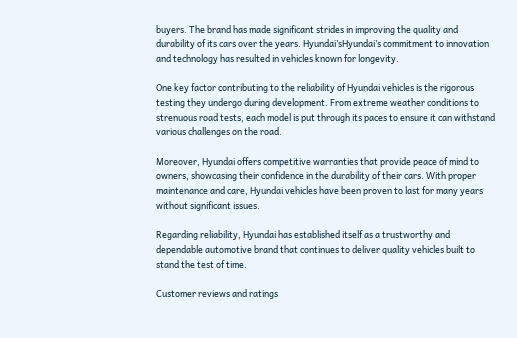buyers. The brand has made significant strides in improving the quality and durability of its cars over the years. Hyundai’sHyundai’s commitment to innovation and technology has resulted in vehicles known for longevity.

One key factor contributing to the reliability of Hyundai vehicles is the rigorous testing they undergo during development. From extreme weather conditions to strenuous road tests, each model is put through its paces to ensure it can withstand various challenges on the road.

Moreover, Hyundai offers competitive warranties that provide peace of mind to owners, showcasing their confidence in the durability of their cars. With proper maintenance and care, Hyundai vehicles have been proven to last for many years without significant issues.

Regarding reliability, Hyundai has established itself as a trustworthy and dependable automotive brand that continues to deliver quality vehicles built to stand the test of time.

Customer reviews and ratings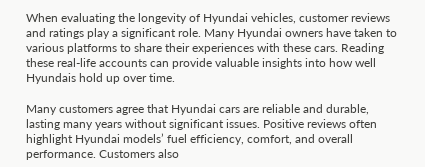When evaluating the longevity of Hyundai vehicles, customer reviews and ratings play a significant role. Many Hyundai owners have taken to various platforms to share their experiences with these cars. Reading these real-life accounts can provide valuable insights into how well Hyundais hold up over time.

Many customers agree that Hyundai cars are reliable and durable, lasting many years without significant issues. Positive reviews often highlight Hyundai models’ fuel efficiency, comfort, and overall performance. Customers also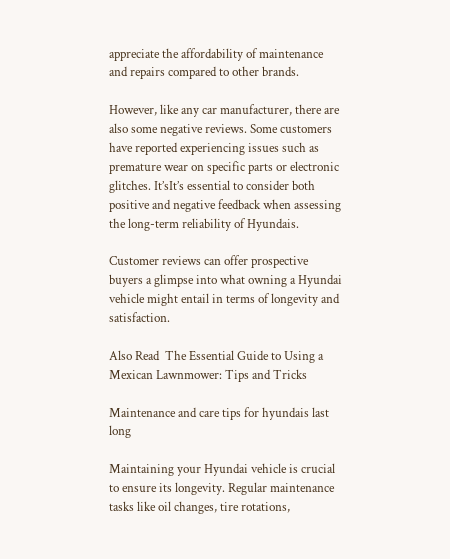appreciate the affordability of maintenance and repairs compared to other brands.

However, like any car manufacturer, there are also some negative reviews. Some customers have reported experiencing issues such as premature wear on specific parts or electronic glitches. It’sIt’s essential to consider both positive and negative feedback when assessing the long-term reliability of Hyundais.

Customer reviews can offer prospective buyers a glimpse into what owning a Hyundai vehicle might entail in terms of longevity and satisfaction.

Also Read  The Essential Guide to Using a Mexican Lawnmower: Tips and Tricks

Maintenance and care tips for hyundais last long

Maintaining your Hyundai vehicle is crucial to ensure its longevity. Regular maintenance tasks like oil changes, tire rotations,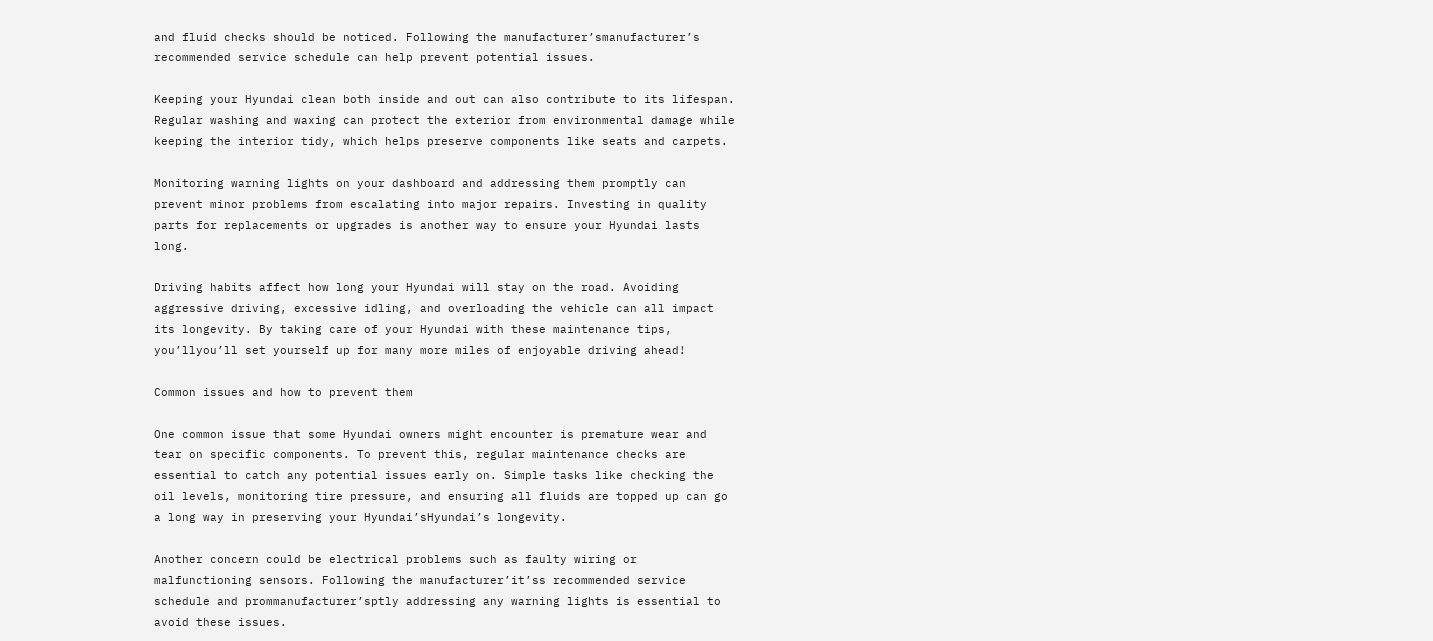and fluid checks should be noticed. Following the manufacturer’smanufacturer’s recommended service schedule can help prevent potential issues.

Keeping your Hyundai clean both inside and out can also contribute to its lifespan. Regular washing and waxing can protect the exterior from environmental damage while keeping the interior tidy, which helps preserve components like seats and carpets.

Monitoring warning lights on your dashboard and addressing them promptly can prevent minor problems from escalating into major repairs. Investing in quality parts for replacements or upgrades is another way to ensure your Hyundai lasts long.

Driving habits affect how long your Hyundai will stay on the road. Avoiding aggressive driving, excessive idling, and overloading the vehicle can all impact its longevity. By taking care of your Hyundai with these maintenance tips, you’llyou’ll set yourself up for many more miles of enjoyable driving ahead!

Common issues and how to prevent them

One common issue that some Hyundai owners might encounter is premature wear and tear on specific components. To prevent this, regular maintenance checks are essential to catch any potential issues early on. Simple tasks like checking the oil levels, monitoring tire pressure, and ensuring all fluids are topped up can go a long way in preserving your Hyundai’sHyundai’s longevity.

Another concern could be electrical problems such as faulty wiring or malfunctioning sensors. Following the manufacturer’it’ss recommended service schedule and prommanufacturer’sptly addressing any warning lights is essential to avoid these issues.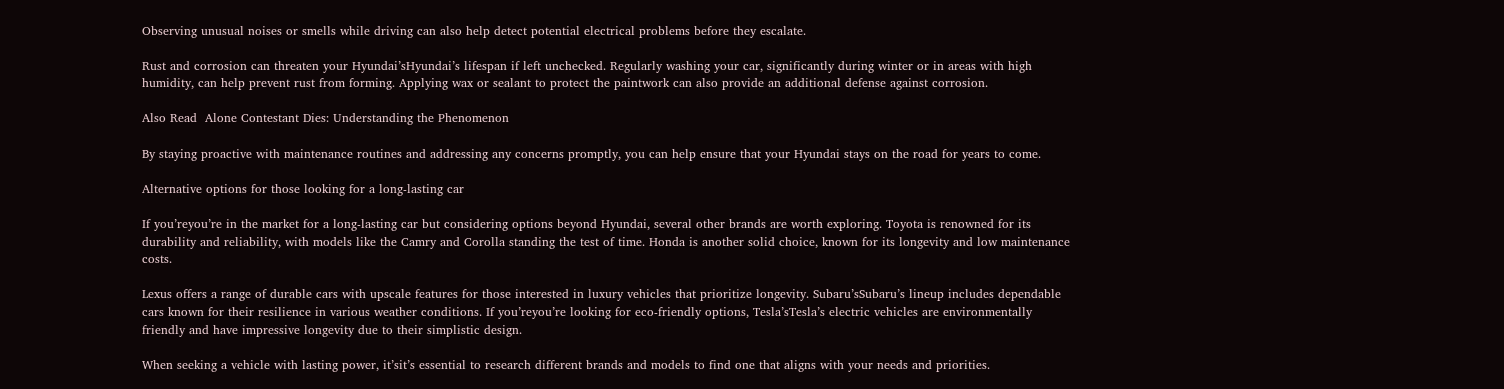Observing unusual noises or smells while driving can also help detect potential electrical problems before they escalate.

Rust and corrosion can threaten your Hyundai’sHyundai’s lifespan if left unchecked. Regularly washing your car, significantly during winter or in areas with high humidity, can help prevent rust from forming. Applying wax or sealant to protect the paintwork can also provide an additional defense against corrosion.

Also Read  Alone Contestant Dies: Understanding the Phenomenon

By staying proactive with maintenance routines and addressing any concerns promptly, you can help ensure that your Hyundai stays on the road for years to come.

Alternative options for those looking for a long-lasting car

If you’reyou’re in the market for a long-lasting car but considering options beyond Hyundai, several other brands are worth exploring. Toyota is renowned for its durability and reliability, with models like the Camry and Corolla standing the test of time. Honda is another solid choice, known for its longevity and low maintenance costs.

Lexus offers a range of durable cars with upscale features for those interested in luxury vehicles that prioritize longevity. Subaru’sSubaru’s lineup includes dependable cars known for their resilience in various weather conditions. If you’reyou’re looking for eco-friendly options, Tesla’sTesla’s electric vehicles are environmentally friendly and have impressive longevity due to their simplistic design.

When seeking a vehicle with lasting power, it’sit’s essential to research different brands and models to find one that aligns with your needs and priorities.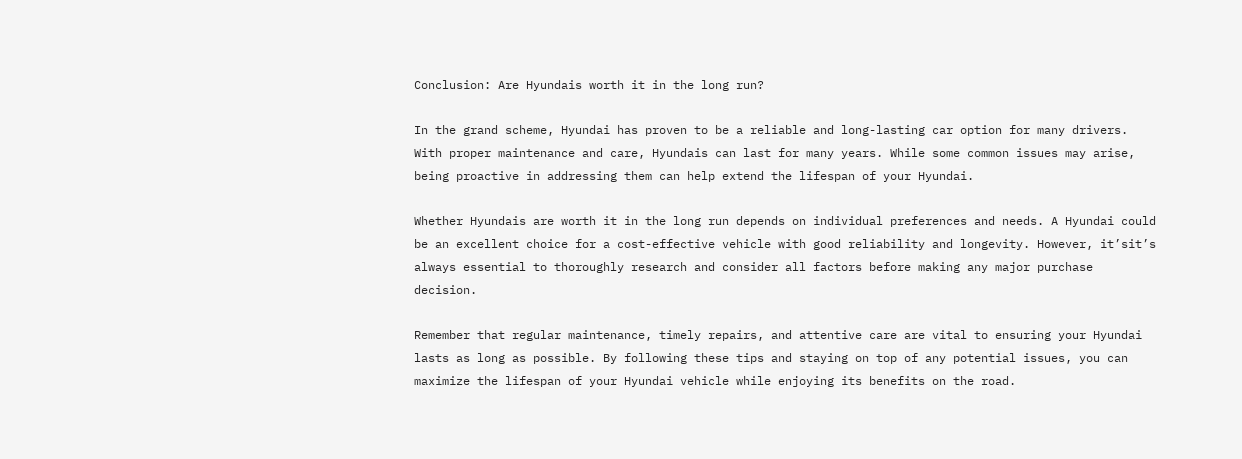Conclusion: Are Hyundais worth it in the long run?

In the grand scheme, Hyundai has proven to be a reliable and long-lasting car option for many drivers. With proper maintenance and care, Hyundais can last for many years. While some common issues may arise, being proactive in addressing them can help extend the lifespan of your Hyundai.

Whether Hyundais are worth it in the long run depends on individual preferences and needs. A Hyundai could be an excellent choice for a cost-effective vehicle with good reliability and longevity. However, it’sit’s always essential to thoroughly research and consider all factors before making any major purchase decision.

Remember that regular maintenance, timely repairs, and attentive care are vital to ensuring your Hyundai lasts as long as possible. By following these tips and staying on top of any potential issues, you can maximize the lifespan of your Hyundai vehicle while enjoying its benefits on the road.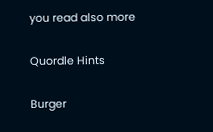you read also more

Quordle Hints

Burger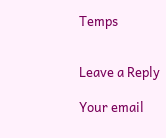Temps


Leave a Reply

Your email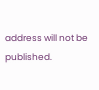address will not be published.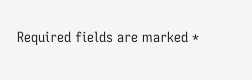Required fields are marked *